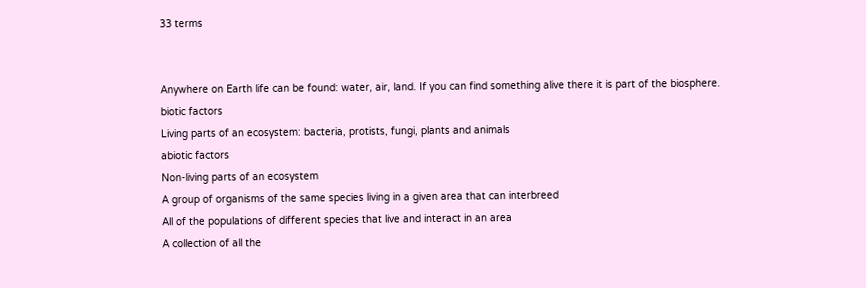33 terms


Anywhere on Earth life can be found: water, air, land. If you can find something alive there it is part of the biosphere.
biotic factors
Living parts of an ecosystem: bacteria, protists, fungi, plants and animals
abiotic factors
Non-living parts of an ecosystem
A group of organisms of the same species living in a given area that can interbreed
All of the populations of different species that live and interact in an area
A collection of all the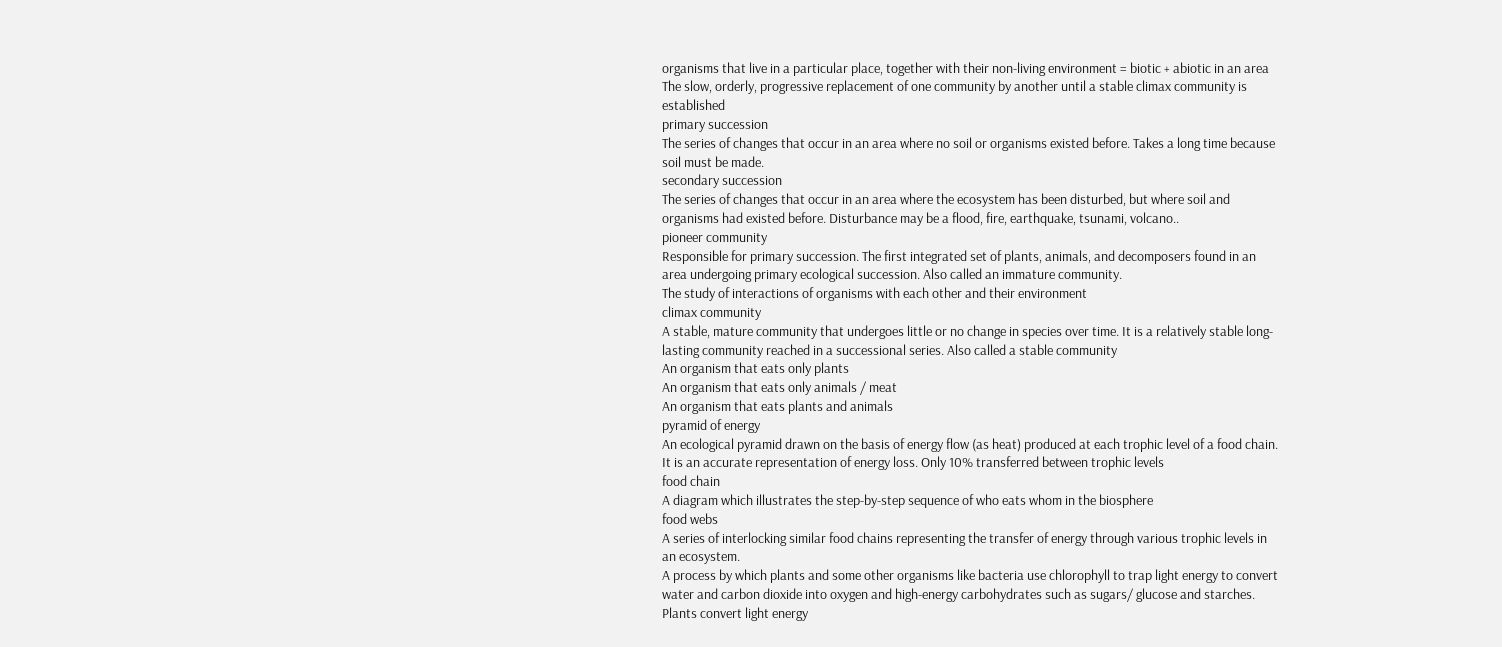organisms that live in a particular place, together with their non-living environment = biotic + abiotic in an area
The slow, orderly, progressive replacement of one community by another until a stable climax community is established
primary succession
The series of changes that occur in an area where no soil or organisms existed before. Takes a long time because soil must be made.
secondary succession
The series of changes that occur in an area where the ecosystem has been disturbed, but where soil and organisms had existed before. Disturbance may be a flood, fire, earthquake, tsunami, volcano..
pioneer community
Responsible for primary succession. The first integrated set of plants, animals, and decomposers found in an area undergoing primary ecological succession. Also called an immature community.
The study of interactions of organisms with each other and their environment
climax community
A stable, mature community that undergoes little or no change in species over time. It is a relatively stable long-lasting community reached in a successional series. Also called a stable community
An organism that eats only plants
An organism that eats only animals / meat
An organism that eats plants and animals
pyramid of energy
An ecological pyramid drawn on the basis of energy flow (as heat) produced at each trophic level of a food chain. It is an accurate representation of energy loss. Only 10% transferred between trophic levels
food chain
A diagram which illustrates the step-by-step sequence of who eats whom in the biosphere
food webs
A series of interlocking similar food chains representing the transfer of energy through various trophic levels in an ecosystem.
A process by which plants and some other organisms like bacteria use chlorophyll to trap light energy to convert water and carbon dioxide into oxygen and high-energy carbohydrates such as sugars/ glucose and starches. Plants convert light energy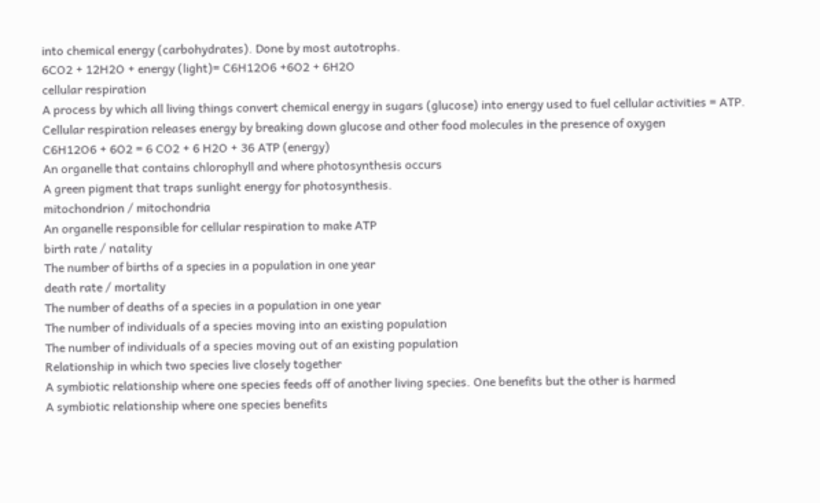into chemical energy (carbohydrates). Done by most autotrophs.
6CO2 + 12H2O + energy (light)= C6H12O6 +6O2 + 6H2O
cellular respiration
A process by which all living things convert chemical energy in sugars (glucose) into energy used to fuel cellular activities = ATP. Cellular respiration releases energy by breaking down glucose and other food molecules in the presence of oxygen
C6H12O6 + 6O2 = 6 CO2 + 6 H2O + 36 ATP (energy)
An organelle that contains chlorophyll and where photosynthesis occurs
A green pigment that traps sunlight energy for photosynthesis.
mitochondrion / mitochondria
An organelle responsible for cellular respiration to make ATP
birth rate / natality
The number of births of a species in a population in one year
death rate / mortality
The number of deaths of a species in a population in one year
The number of individuals of a species moving into an existing population
The number of individuals of a species moving out of an existing population
Relationship in which two species live closely together
A symbiotic relationship where one species feeds off of another living species. One benefits but the other is harmed
A symbiotic relationship where one species benefits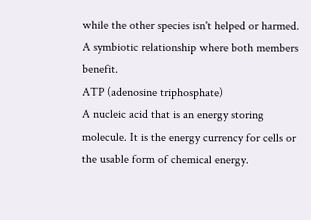while the other species isn't helped or harmed.
A symbiotic relationship where both members benefit.
ATP (adenosine triphosphate)
A nucleic acid that is an energy storing molecule. It is the energy currency for cells or the usable form of chemical energy.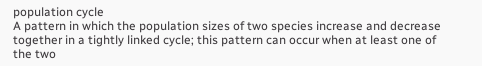population cycle
A pattern in which the population sizes of two species increase and decrease together in a tightly linked cycle; this pattern can occur when at least one of the two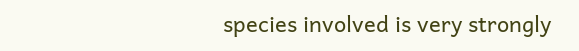species involved is very strongly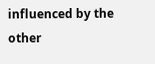influenced by the other